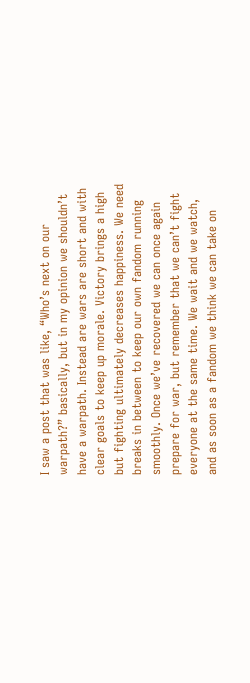I saw a post that was like, “Who’s next on our warpath?” basically, but in my opinion we shouldn’t have a warpath. Instead are wars are short and with clear goals to keep up morale. Victory brings a high but fighting ultimately decreases happiness. We need breaks in between to keep our own fandom running smoothly. Once we’ve recovered we can once again prepare for war, but remember that we can’t fight everyone at the same time. We wait and we watch, and as soon as a fandom we think we can take on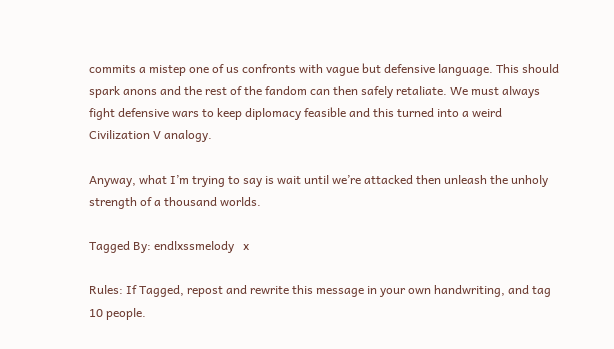commits a mistep one of us confronts with vague but defensive language. This should spark anons and the rest of the fandom can then safely retaliate. We must always fight defensive wars to keep diplomacy feasible and this turned into a weird Civilization V analogy.

Anyway, what I’m trying to say is wait until we’re attacked then unleash the unholy strength of a thousand worlds.

Tagged By: endlxssmelody   x

Rules: If Tagged, repost and rewrite this message in your own handwriting, and tag 10 people.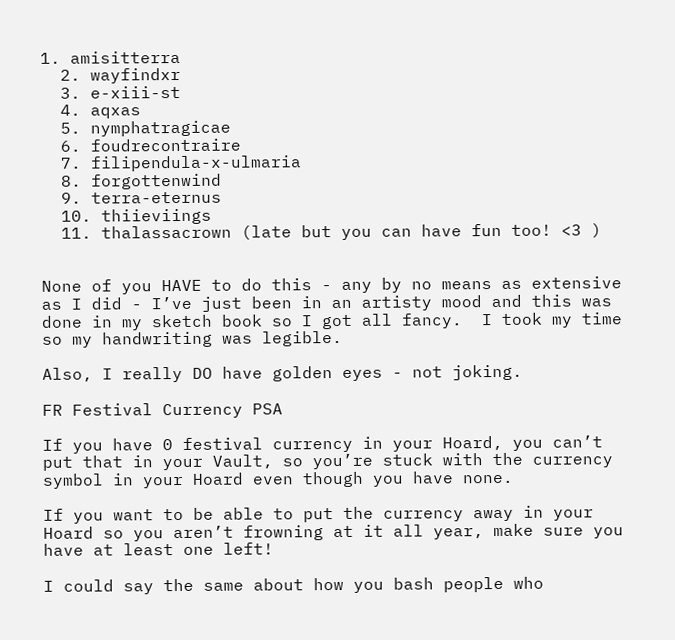1. amisitterra
  2. wayfindxr
  3. e-xiii-st
  4. aqxas
  5. nymphatragicae
  6. foudrecontraire
  7. filipendula-x-ulmaria
  8. forgottenwind
  9. terra-eternus
  10. thiieviings
  11. thalassacrown (late but you can have fun too! <3 )


None of you HAVE to do this - any by no means as extensive as I did - I’ve just been in an artisty mood and this was done in my sketch book so I got all fancy.  I took my time so my handwriting was legible.

Also, I really DO have golden eyes - not joking.

FR Festival Currency PSA

If you have 0 festival currency in your Hoard, you can’t put that in your Vault, so you’re stuck with the currency symbol in your Hoard even though you have none.

If you want to be able to put the currency away in your Hoard so you aren’t frowning at it all year, make sure you have at least one left!

I could say the same about how you bash people who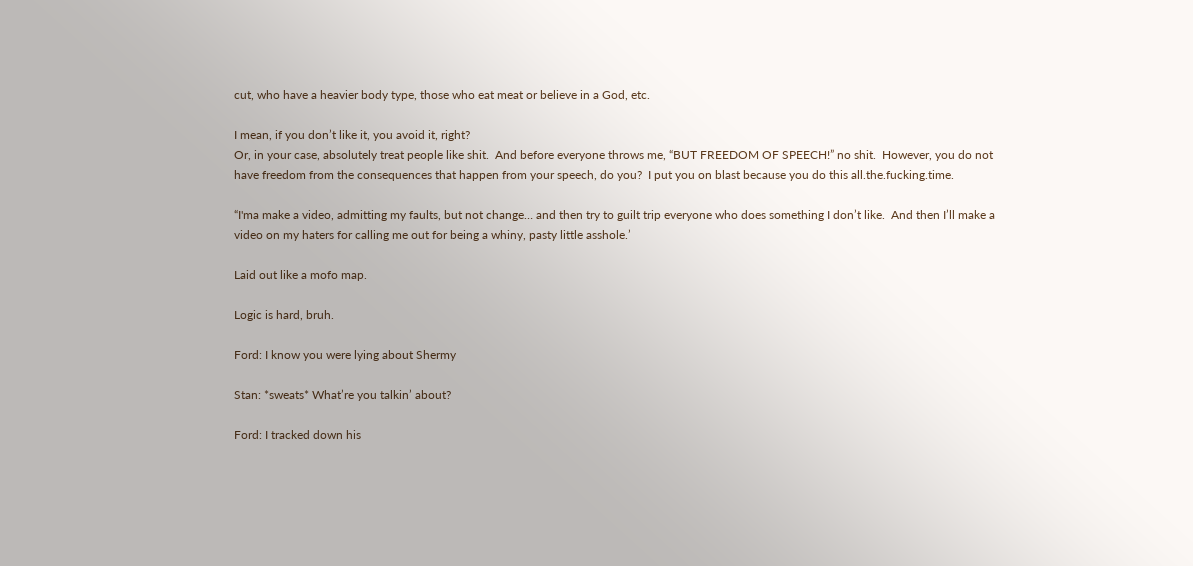cut, who have a heavier body type, those who eat meat or believe in a God, etc.

I mean, if you don’t like it, you avoid it, right?
Or, in your case, absolutely treat people like shit.  And before everyone throws me, “BUT FREEDOM OF SPEECH!” no shit.  However, you do not have freedom from the consequences that happen from your speech, do you?  I put you on blast because you do this all.the.fucking.time.

“I'ma make a video, admitting my faults, but not change… and then try to guilt trip everyone who does something I don’t like.  And then I’ll make a video on my haters for calling me out for being a whiny, pasty little asshole.’

Laid out like a mofo map.

Logic is hard, bruh.

Ford: I know you were lying about Shermy

Stan: *sweats* What’re you talkin’ about?

Ford: I tracked down his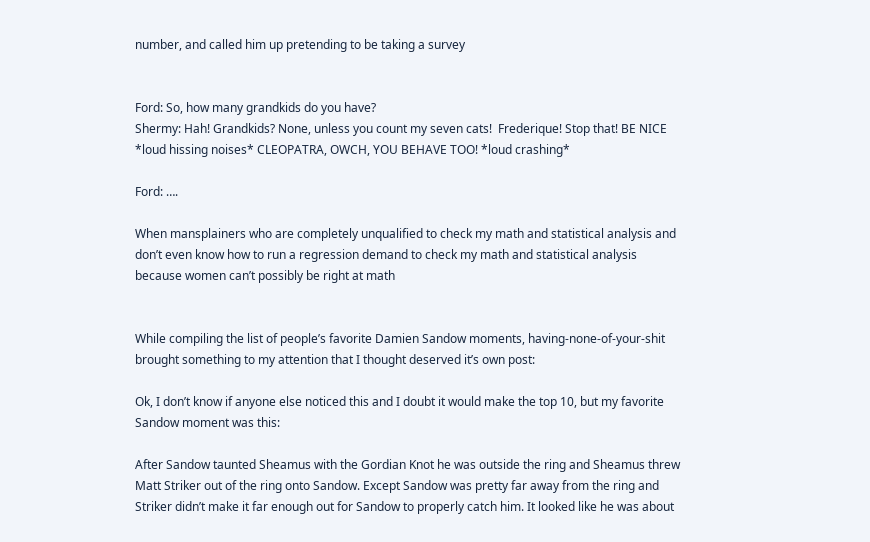number, and called him up pretending to be taking a survey


Ford: So, how many grandkids do you have?
Shermy: Hah! Grandkids? None, unless you count my seven cats!  Frederique! Stop that! BE NICE *loud hissing noises* CLEOPATRA, OWCH, YOU BEHAVE TOO! *loud crashing*

Ford: ….

When mansplainers who are completely unqualified to check my math and statistical analysis and don’t even know how to run a regression demand to check my math and statistical analysis because women can’t possibly be right at math


While compiling the list of people’s favorite Damien Sandow moments, having-none-of-your-shit brought something to my attention that I thought deserved it’s own post:

Ok, I don’t know if anyone else noticed this and I doubt it would make the top 10, but my favorite Sandow moment was this:

After Sandow taunted Sheamus with the Gordian Knot he was outside the ring and Sheamus threw Matt Striker out of the ring onto Sandow. Except Sandow was pretty far away from the ring and Striker didn’t make it far enough out for Sandow to properly catch him. It looked like he was about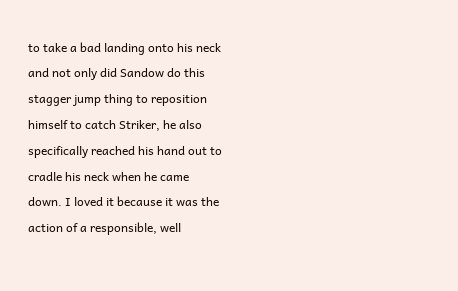to take a bad landing onto his neck and not only did Sandow do this stagger jump thing to reposition himself to catch Striker, he also specifically reached his hand out to cradle his neck when he came down. I loved it because it was the action of a responsible, well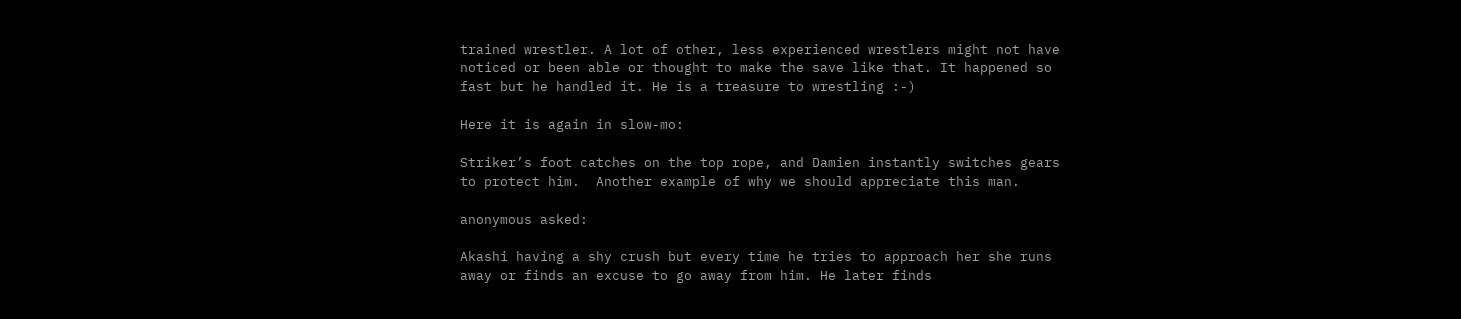trained wrestler. A lot of other, less experienced wrestlers might not have noticed or been able or thought to make the save like that. It happened so fast but he handled it. He is a treasure to wrestling :-)

Here it is again in slow-mo:

Striker’s foot catches on the top rope, and Damien instantly switches gears to protect him.  Another example of why we should appreciate this man.

anonymous asked:

Akashi having a shy crush but every time he tries to approach her she runs away or finds an excuse to go away from him. He later finds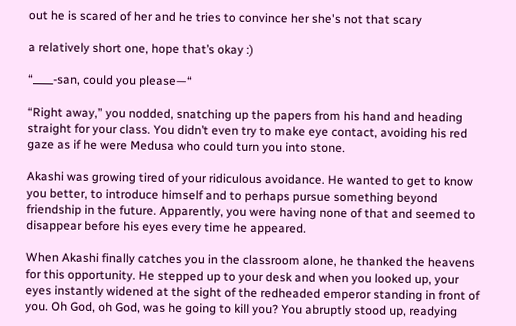out he is scared of her and he tries to convince her she's not that scary

a relatively short one, hope that’s okay :)

“____-san, could you please—“

“Right away,” you nodded, snatching up the papers from his hand and heading straight for your class. You didn’t even try to make eye contact, avoiding his red gaze as if he were Medusa who could turn you into stone.

Akashi was growing tired of your ridiculous avoidance. He wanted to get to know you better, to introduce himself and to perhaps pursue something beyond friendship in the future. Apparently, you were having none of that and seemed to disappear before his eyes every time he appeared.

When Akashi finally catches you in the classroom alone, he thanked the heavens for this opportunity. He stepped up to your desk and when you looked up, your eyes instantly widened at the sight of the redheaded emperor standing in front of you. Oh God, oh God, was he going to kill you? You abruptly stood up, readying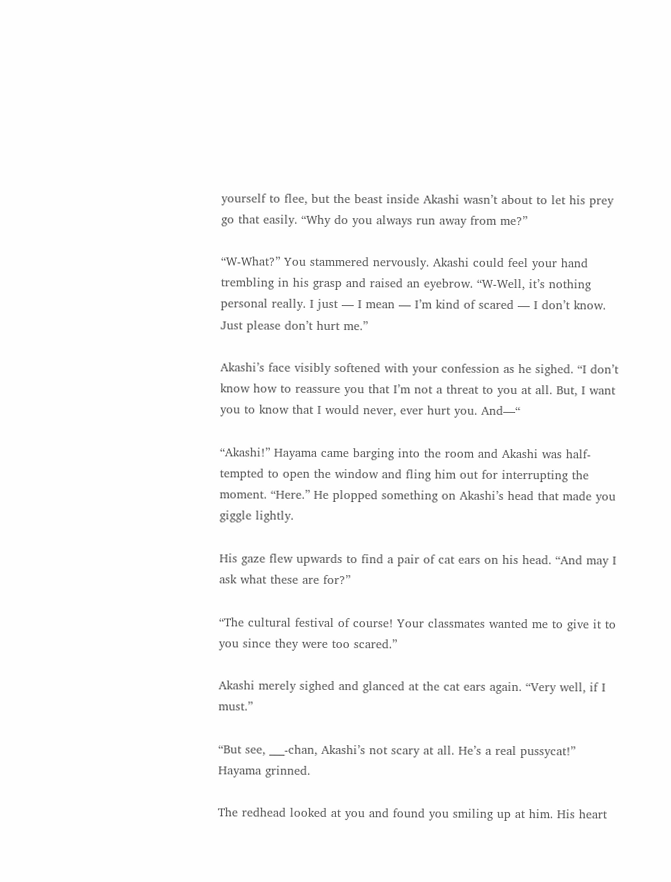yourself to flee, but the beast inside Akashi wasn’t about to let his prey go that easily. “Why do you always run away from me?”

“W-What?” You stammered nervously. Akashi could feel your hand trembling in his grasp and raised an eyebrow. “W-Well, it’s nothing personal really. I just — I mean — I’m kind of scared — I don’t know. Just please don’t hurt me.”

Akashi’s face visibly softened with your confession as he sighed. “I don’t know how to reassure you that I’m not a threat to you at all. But, I want you to know that I would never, ever hurt you. And—“

“Akashi!” Hayama came barging into the room and Akashi was half-tempted to open the window and fling him out for interrupting the moment. “Here.” He plopped something on Akashi’s head that made you giggle lightly.

His gaze flew upwards to find a pair of cat ears on his head. “And may I ask what these are for?”

“The cultural festival of course! Your classmates wanted me to give it to you since they were too scared.”

Akashi merely sighed and glanced at the cat ears again. “Very well, if I must.”

“But see, ___-chan, Akashi’s not scary at all. He’s a real pussycat!” Hayama grinned.

The redhead looked at you and found you smiling up at him. His heart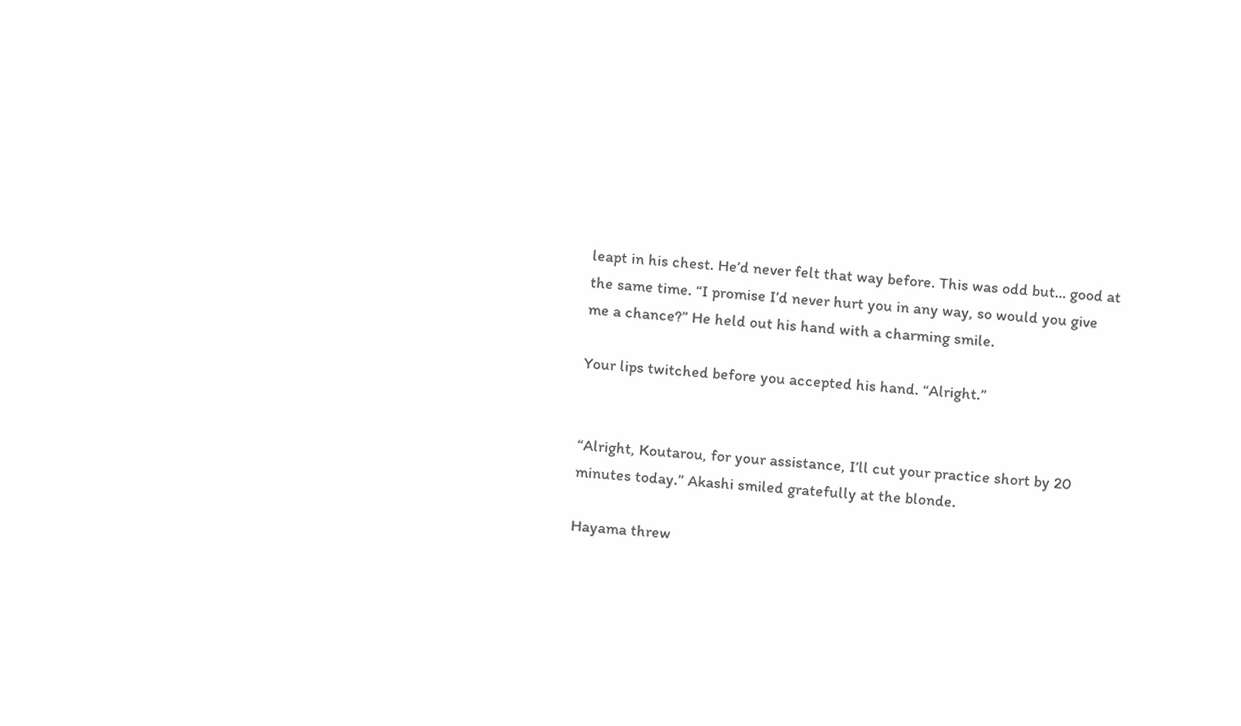leapt in his chest. He’d never felt that way before. This was odd but… good at the same time. “I promise I’d never hurt you in any way, so would you give me a chance?” He held out his hand with a charming smile.

Your lips twitched before you accepted his hand. “Alright.”


“Alright, Koutarou, for your assistance, I’ll cut your practice short by 20 minutes today.” Akashi smiled gratefully at the blonde.

Hayama threw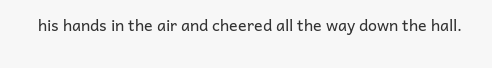his hands in the air and cheered all the way down the hall.